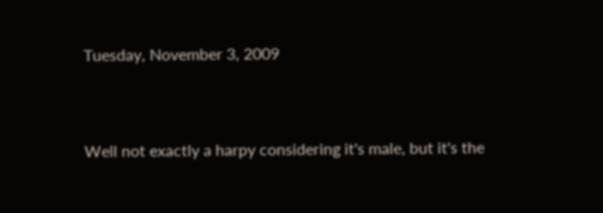Tuesday, November 3, 2009


Well not exactly a harpy considering it's male, but it's the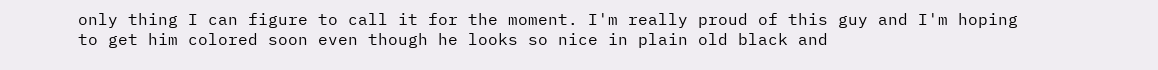only thing I can figure to call it for the moment. I'm really proud of this guy and I'm hoping to get him colored soon even though he looks so nice in plain old black and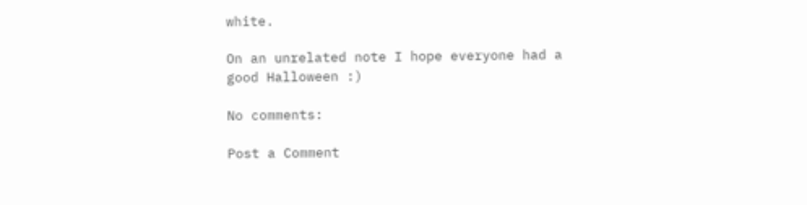white.

On an unrelated note I hope everyone had a good Halloween :)

No comments:

Post a Comment